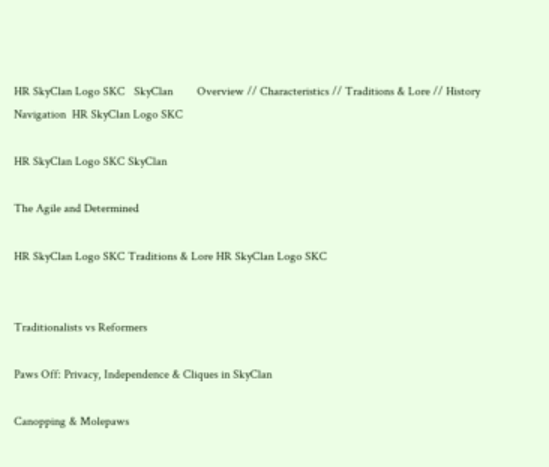HR SkyClan Logo SKC   SkyClan        Overview // Characteristics // Traditions & Lore // History        Navigation  HR SkyClan Logo SKC

HR SkyClan Logo SKC SkyClan

The Agile and Determined

HR SkyClan Logo SKC Traditions & Lore HR SkyClan Logo SKC


Traditionalists vs Reformers

Paws Off: Privacy, Independence & Cliques in SkyClan

Canopping & Molepaws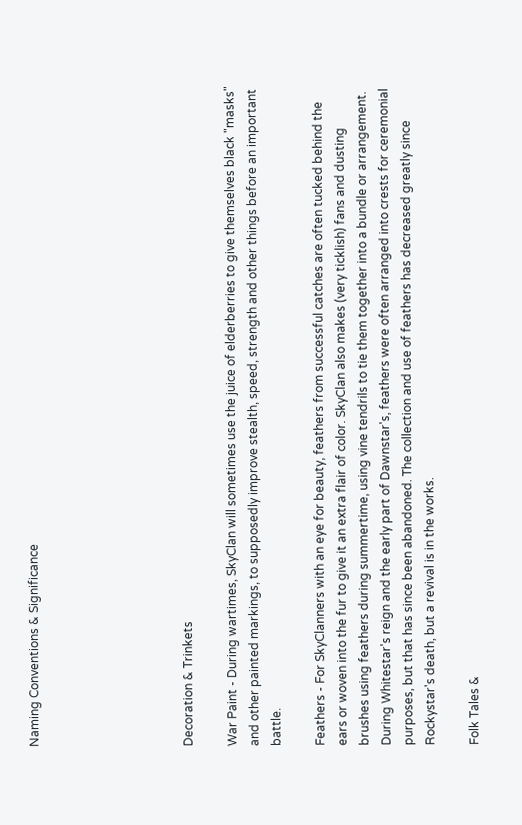Naming Conventions & Significance






Decoration & Trinkets

War Paint - During wartimes, SkyClan will sometimes use the juice of elderberries to give themselves black "masks" and other painted markings, to supposedly improve stealth, speed, strength and other things before an important battle.

Feathers - For SkyClanners with an eye for beauty, feathers from successful catches are often tucked behind the ears or woven into the fur to give it an extra flair of color. SkyClan also makes (very ticklish) fans and dusting brushes using feathers during summertime, using vine tendrils to tie them together into a bundle or arrangement. During Whitestar's reign and the early part of Dawnstar's, feathers were often arranged into crests for ceremonial purposes, but that has since been abandoned. The collection and use of feathers has decreased greatly since Rockystar's death, but a revival is in the works.

Folk Tales &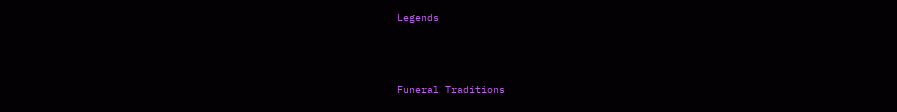Legends



Funeral Traditions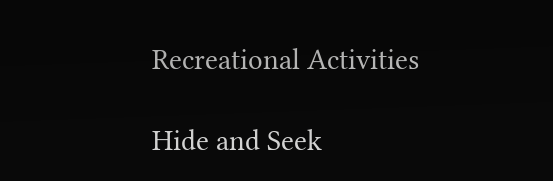Recreational Activities

Hide and Seek